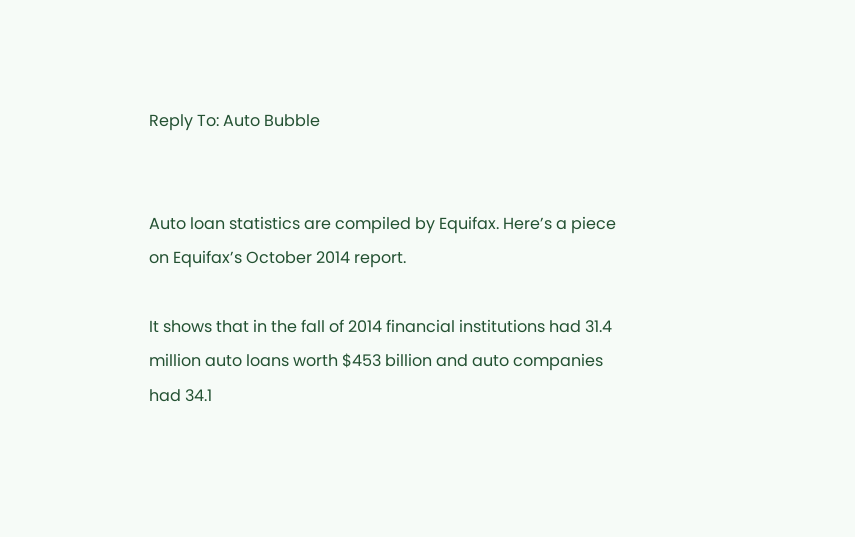Reply To: Auto Bubble


Auto loan statistics are compiled by Equifax. Here’s a piece on Equifax’s October 2014 report.

It shows that in the fall of 2014 financial institutions had 31.4 million auto loans worth $453 billion and auto companies had 34.1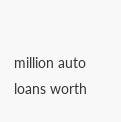million auto loans worth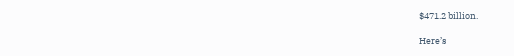$471.2 billion.

Here’s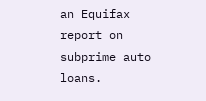an Equifax report on subprime auto loans.